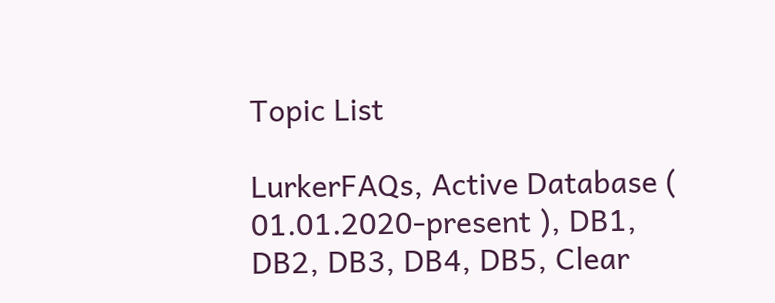Topic List

LurkerFAQs, Active Database ( 01.01.2020-present ), DB1, DB2, DB3, DB4, DB5, Clear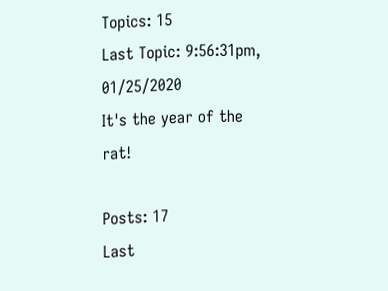Topics: 15
Last Topic: 9:56:31pm, 01/25/2020
It's the year of the rat!

Posts: 17
Last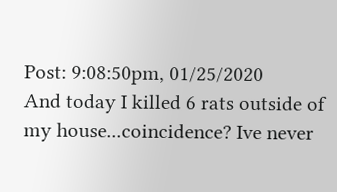Post: 9:08:50pm, 01/25/2020
And today I killed 6 rats outside of my house...coincidence? Ive never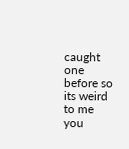caught one before so its weird to me you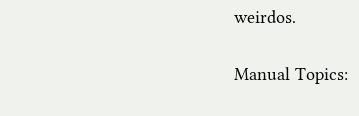weirdos.

Manual Topics: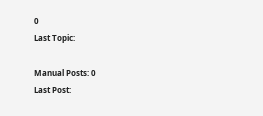0
Last Topic:

Manual Posts: 0
Last Post: